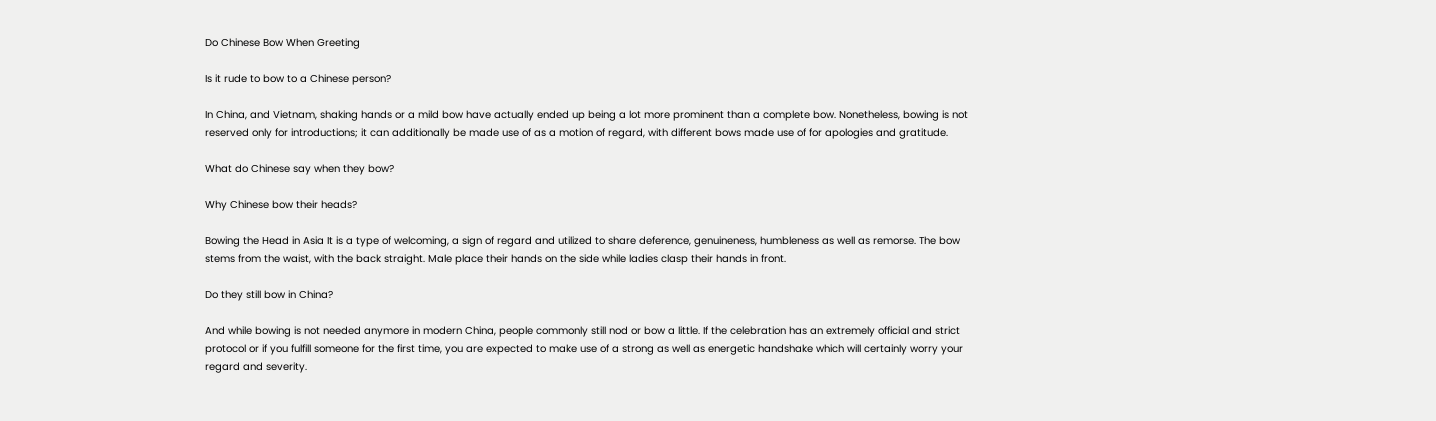Do Chinese Bow When Greeting

Is it rude to bow to a Chinese person?

In China, and Vietnam, shaking hands or a mild bow have actually ended up being a lot more prominent than a complete bow. Nonetheless, bowing is not reserved only for introductions; it can additionally be made use of as a motion of regard, with different bows made use of for apologies and gratitude.

What do Chinese say when they bow?

Why Chinese bow their heads?

Bowing the Head in Asia It is a type of welcoming, a sign of regard and utilized to share deference, genuineness, humbleness as well as remorse. The bow stems from the waist, with the back straight. Male place their hands on the side while ladies clasp their hands in front.

Do they still bow in China?

And while bowing is not needed anymore in modern China, people commonly still nod or bow a little. If the celebration has an extremely official and strict protocol or if you fulfill someone for the first time, you are expected to make use of a strong as well as energetic handshake which will certainly worry your regard and severity.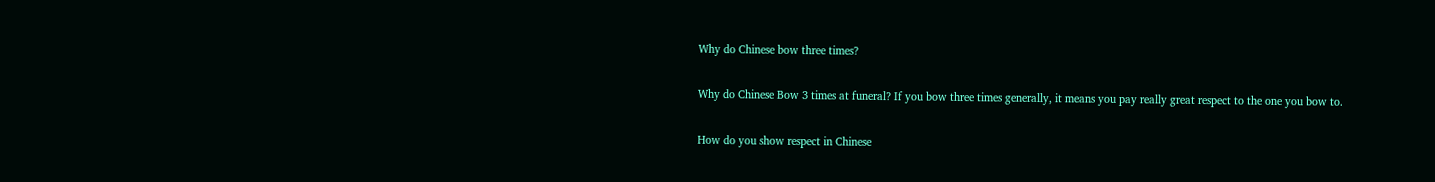Why do Chinese bow three times?

Why do Chinese Bow 3 times at funeral? If you bow three times generally, it means you pay really great respect to the one you bow to.

How do you show respect in Chinese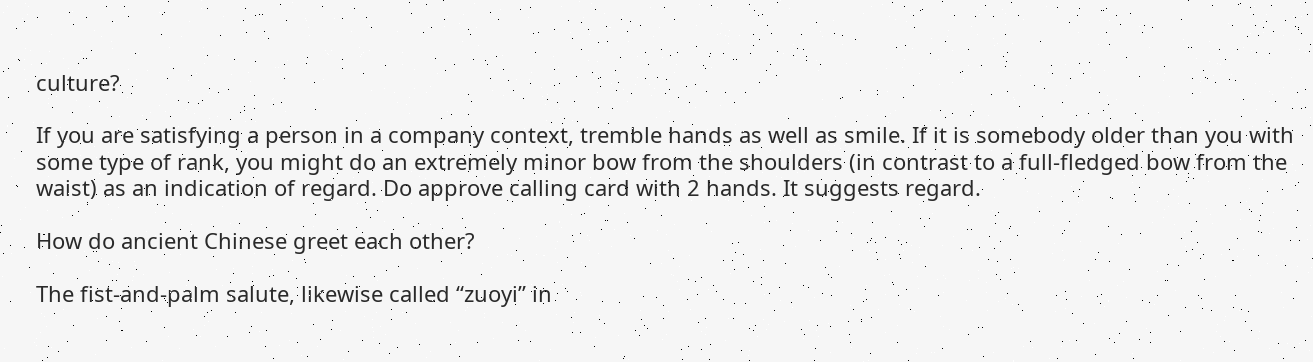culture?

If you are satisfying a person in a company context, tremble hands as well as smile. If it is somebody older than you with some type of rank, you might do an extremely minor bow from the shoulders (in contrast to a full-fledged bow from the waist) as an indication of regard. Do approve calling card with 2 hands. It suggests regard.

How do ancient Chinese greet each other?

The fist-and-palm salute, likewise called “zuoyi” in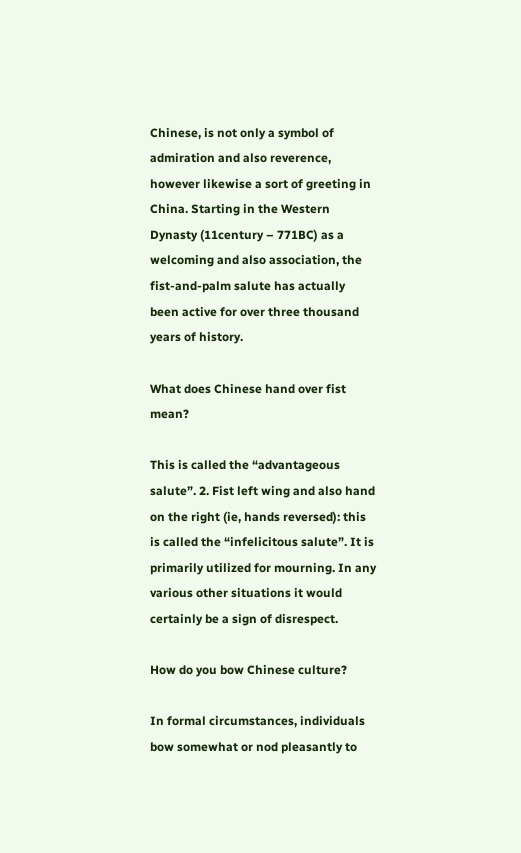Chinese, is not only a symbol of admiration and also reverence, however likewise a sort of greeting in China. Starting in the Western Dynasty (11century – 771BC) as a welcoming and also association, the fist-and-palm salute has actually been active for over three thousand years of history.

What does Chinese hand over fist mean?

This is called the “advantageous salute”. 2. Fist left wing and also hand on the right (ie, hands reversed): this is called the “infelicitous salute”. It is primarily utilized for mourning. In any various other situations it would certainly be a sign of disrespect.

How do you bow Chinese culture?

In formal circumstances, individuals bow somewhat or nod pleasantly to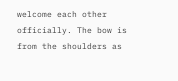welcome each other officially. The bow is from the shoulders as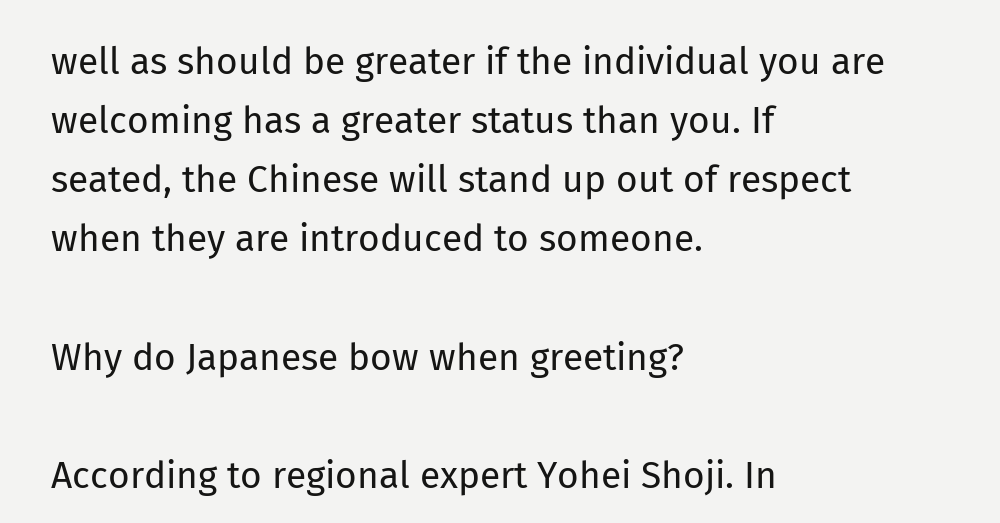well as should be greater if the individual you are welcoming has a greater status than you. If seated, the Chinese will stand up out of respect when they are introduced to someone.

Why do Japanese bow when greeting?

According to regional expert Yohei Shoji. In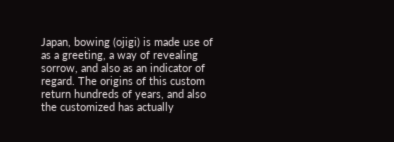Japan, bowing (ojigi) is made use of as a greeting, a way of revealing sorrow, and also as an indicator of regard. The origins of this custom return hundreds of years, and also the customized has actually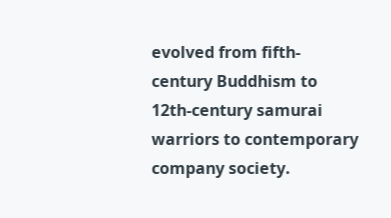evolved from fifth-century Buddhism to 12th-century samurai warriors to contemporary company society.